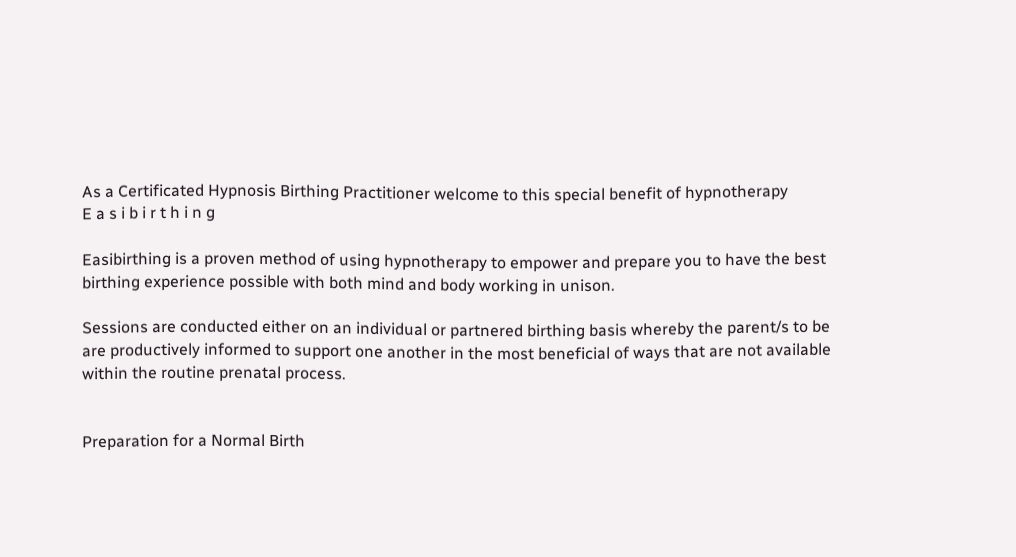As a Certificated Hypnosis Birthing Practitioner welcome to this special benefit of hypnotherapy                                                                 E a s i b i r t h i n g

Easibirthing is a proven method of using hypnotherapy to empower and prepare you to have the best birthing experience possible with both mind and body working in unison.

Sessions are conducted either on an individual or partnered birthing basis whereby the parent/s to be are productively informed to support one another in the most beneficial of ways that are not available within the routine prenatal process.


Preparation for a Normal Birth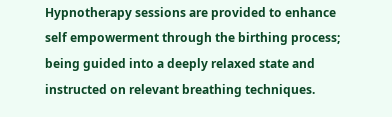Hypnotherapy sessions are provided to enhance self empowerment through the birthing process; being guided into a deeply relaxed state and instructed on relevant breathing techniques.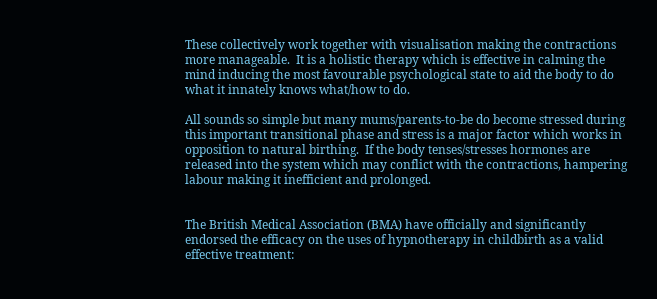These collectively work together with visualisation making the contractions more manageable.  It is a holistic therapy which is effective in calming the mind inducing the most favourable psychological state to aid the body to do what it innately knows what/how to do.

All sounds so simple but many mums/parents-to-be do become stressed during this important transitional phase and stress is a major factor which works in opposition to natural birthing.  If the body tenses/stresses hormones are released into the system which may conflict with the contractions, hampering labour making it inefficient and prolonged.


The British Medical Association (BMA) have officially and significantly endorsed the efficacy on the uses of hypnotherapy in childbirth as a valid effective treatment: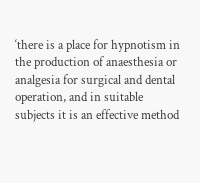‘there is a place for hypnotism in the production of anaesthesia or analgesia for surgical and dental operation, and in suitable subjects it is an effective method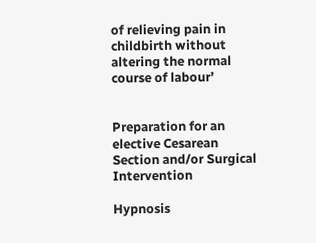of relieving pain in childbirth without altering the normal course of labour’


Preparation for an elective Cesarean Section and/or Surgical Intervention

Hypnosis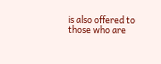is also offered to those who are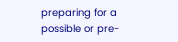preparing for a possible or pre-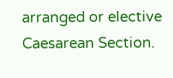arranged or elective Caesarean Section.